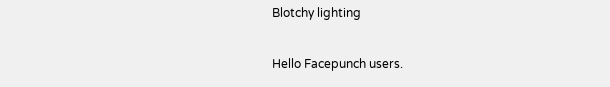Blotchy lighting

Hello Facepunch users.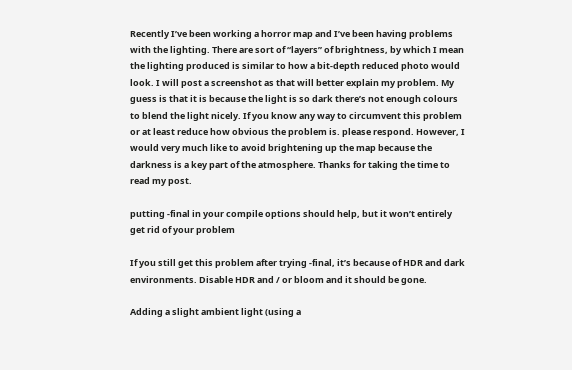Recently I’ve been working a horror map and I’ve been having problems with the lighting. There are sort of “layers” of brightness, by which I mean the lighting produced is similar to how a bit-depth reduced photo would look. I will post a screenshot as that will better explain my problem. My guess is that it is because the light is so dark there’s not enough colours to blend the light nicely. If you know any way to circumvent this problem or at least reduce how obvious the problem is. please respond. However, I would very much like to avoid brightening up the map because the darkness is a key part of the atmosphere. Thanks for taking the time to read my post.

putting -final in your compile options should help, but it won’t entirely get rid of your problem

If you still get this problem after trying -final, it’s because of HDR and dark environments. Disable HDR and / or bloom and it should be gone.

Adding a slight ambient light (using a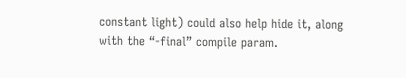constant light) could also help hide it, along with the “-final” compile param.